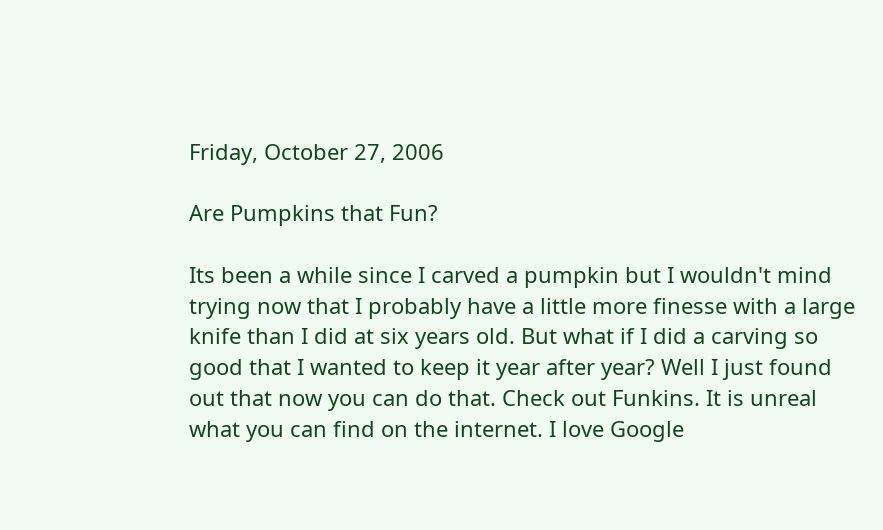Friday, October 27, 2006

Are Pumpkins that Fun?

Its been a while since I carved a pumpkin but I wouldn't mind trying now that I probably have a little more finesse with a large knife than I did at six years old. But what if I did a carving so good that I wanted to keep it year after year? Well I just found out that now you can do that. Check out Funkins. It is unreal what you can find on the internet. I love Google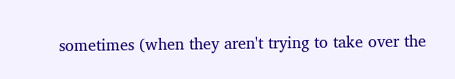sometimes (when they aren't trying to take over the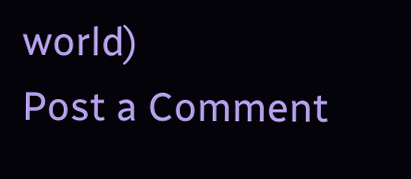world)
Post a Comment